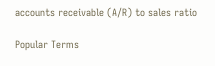accounts receivable (A/R) to sales ratio

Popular Terms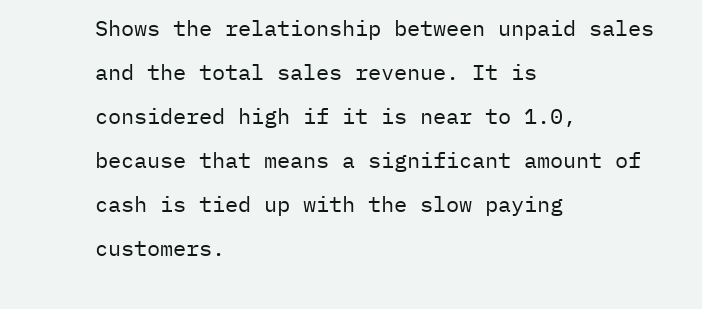Shows the relationship between unpaid sales and the total sales revenue. It is considered high if it is near to 1.0, because that means a significant amount of cash is tied up with the slow paying customers.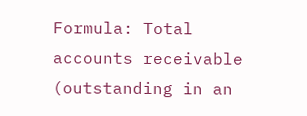Formula: Total accounts receivable (outstanding in an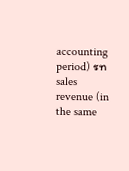accounting period) รท sales revenue (in the same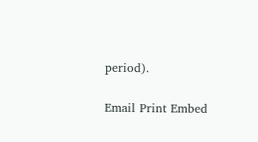period).

Email Print Embed